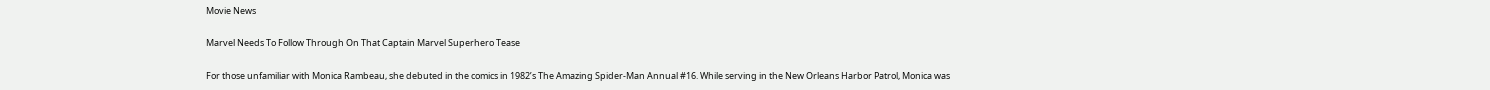Movie News

Marvel Needs To Follow Through On That Captain Marvel Superhero Tease

For those unfamiliar with Monica Rambeau, she debuted in the comics in 1982’s The Amazing Spider-Man Annual #16. While serving in the New Orleans Harbor Patrol, Monica was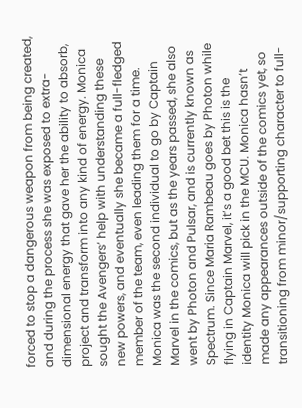forced to stop a dangerous weapon from being created, and during the process she was exposed to extra-dimensional energy that gave her the ability to absorb, project and transform into any kind of energy. Monica sought the Avengers’ help with understanding these new powers, and eventually she became a full-fledged member of the team, even leading them for a time. Monica was the second individual to go by Captain Marvel in the comics, but as the years passed, she also went by Photon and Pulsar, and is currently known as Spectrum. Since Maria Rambeau goes by Photon while flying in Captain Marvel, it’s a good bet this is the identity Monica will pick in the MCU. Monica hasn’t made any appearances outside of the comics yet, so transitioning from minor/supporting character to full-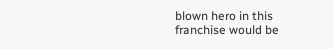blown hero in this franchise would be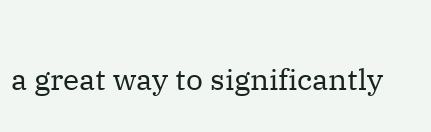a great way to significantly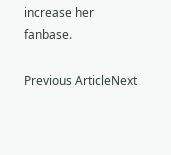increase her fanbase.

Previous ArticleNext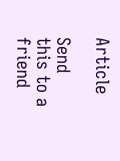Article

Send this to a friend